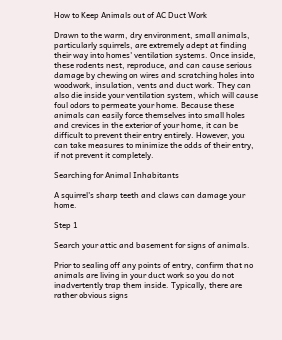How to Keep Animals out of AC Duct Work

Drawn to the warm, dry environment, small animals, particularly squirrels, are extremely adept at finding their way into homes' ventilation systems. Once inside, these rodents nest, reproduce, and can cause serious damage by chewing on wires and scratching holes into woodwork, insulation, vents and duct work. They can also die inside your ventilation system, which will cause foul odors to permeate your home. Because these animals can easily force themselves into small holes and crevices in the exterior of your home, it can be difficult to prevent their entry entirely. However, you can take measures to minimize the odds of their entry, if not prevent it completely.

Searching for Animal Inhabitants

A squirrel's sharp teeth and claws can damage your home.

Step 1

Search your attic and basement for signs of animals.

Prior to sealing off any points of entry, confirm that no animals are living in your duct work so you do not inadvertently trap them inside. Typically, there are rather obvious signs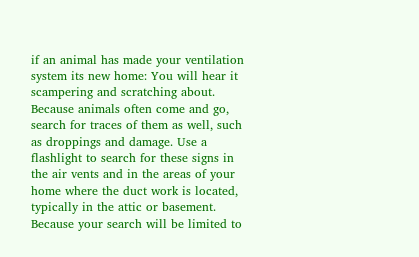if an animal has made your ventilation system its new home: You will hear it scampering and scratching about. Because animals often come and go, search for traces of them as well, such as droppings and damage. Use a flashlight to search for these signs in the air vents and in the areas of your home where the duct work is located, typically in the attic or basement. Because your search will be limited to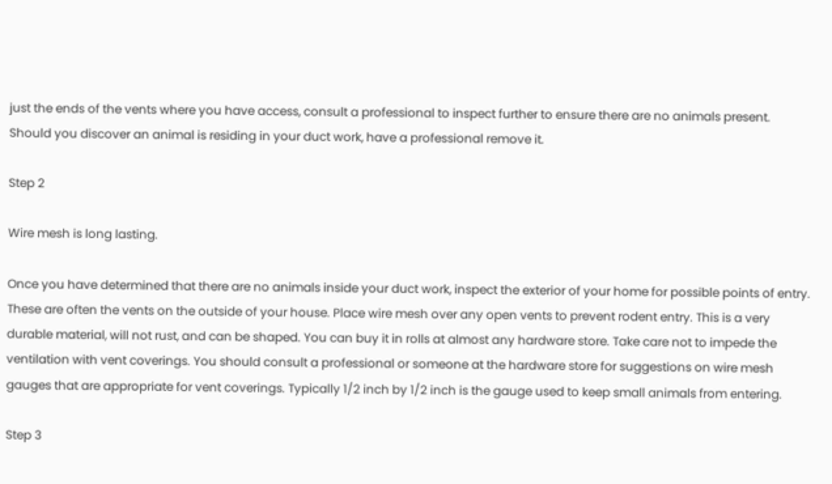just the ends of the vents where you have access, consult a professional to inspect further to ensure there are no animals present. Should you discover an animal is residing in your duct work, have a professional remove it.

Step 2

Wire mesh is long lasting.

Once you have determined that there are no animals inside your duct work, inspect the exterior of your home for possible points of entry. These are often the vents on the outside of your house. Place wire mesh over any open vents to prevent rodent entry. This is a very durable material, will not rust, and can be shaped. You can buy it in rolls at almost any hardware store. Take care not to impede the ventilation with vent coverings. You should consult a professional or someone at the hardware store for suggestions on wire mesh gauges that are appropriate for vent coverings. Typically 1/2 inch by 1/2 inch is the gauge used to keep small animals from entering.

Step 3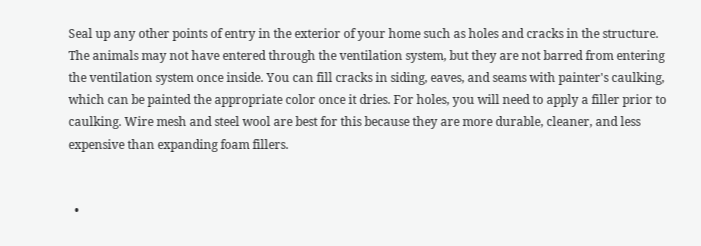Seal up any other points of entry in the exterior of your home such as holes and cracks in the structure. The animals may not have entered through the ventilation system, but they are not barred from entering the ventilation system once inside. You can fill cracks in siding, eaves, and seams with painter's caulking, which can be painted the appropriate color once it dries. For holes, you will need to apply a filler prior to caulking. Wire mesh and steel wool are best for this because they are more durable, cleaner, and less expensive than expanding foam fillers.


  •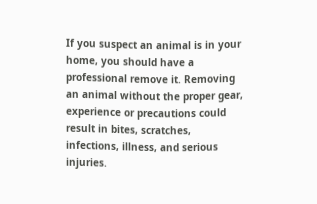If you suspect an animal is in your home, you should have a professional remove it. Removing an animal without the proper gear, experience or precautions could result in bites, scratches, infections, illness, and serious injuries.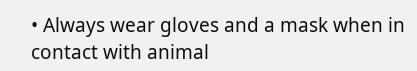• Always wear gloves and a mask when in contact with animal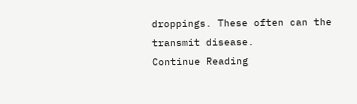droppings. These often can the transmit disease.
Continue Reading